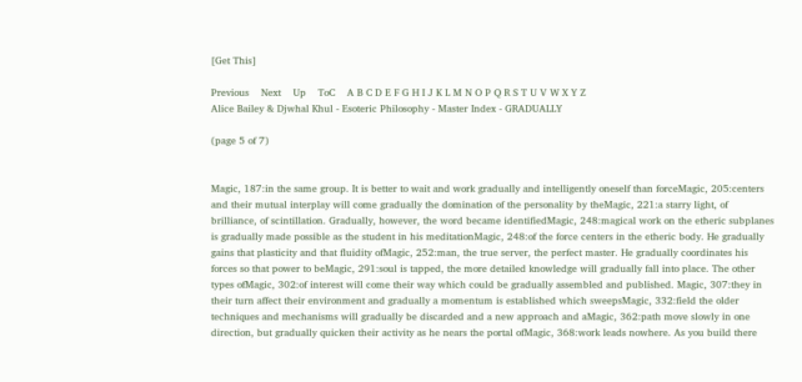[Get This]

Previous    Next    Up    ToC    A B C D E F G H I J K L M N O P Q R S T U V W X Y Z
Alice Bailey & Djwhal Khul - Esoteric Philosophy - Master Index - GRADUALLY

(page 5 of 7)


Magic, 187:in the same group. It is better to wait and work gradually and intelligently oneself than forceMagic, 205:centers and their mutual interplay will come gradually the domination of the personality by theMagic, 221:a starry light, of brilliance, of scintillation. Gradually, however, the word became identifiedMagic, 248:magical work on the etheric subplanes is gradually made possible as the student in his meditationMagic, 248:of the force centers in the etheric body. He gradually gains that plasticity and that fluidity ofMagic, 252:man, the true server, the perfect master. He gradually coordinates his forces so that power to beMagic, 291:soul is tapped, the more detailed knowledge will gradually fall into place. The other types ofMagic, 302:of interest will come their way which could be gradually assembled and published. Magic, 307:they in their turn affect their environment and gradually a momentum is established which sweepsMagic, 332:field the older techniques and mechanisms will gradually be discarded and a new approach and aMagic, 362:path move slowly in one direction, but gradually quicken their activity as he nears the portal ofMagic, 368:work leads nowhere. As you build there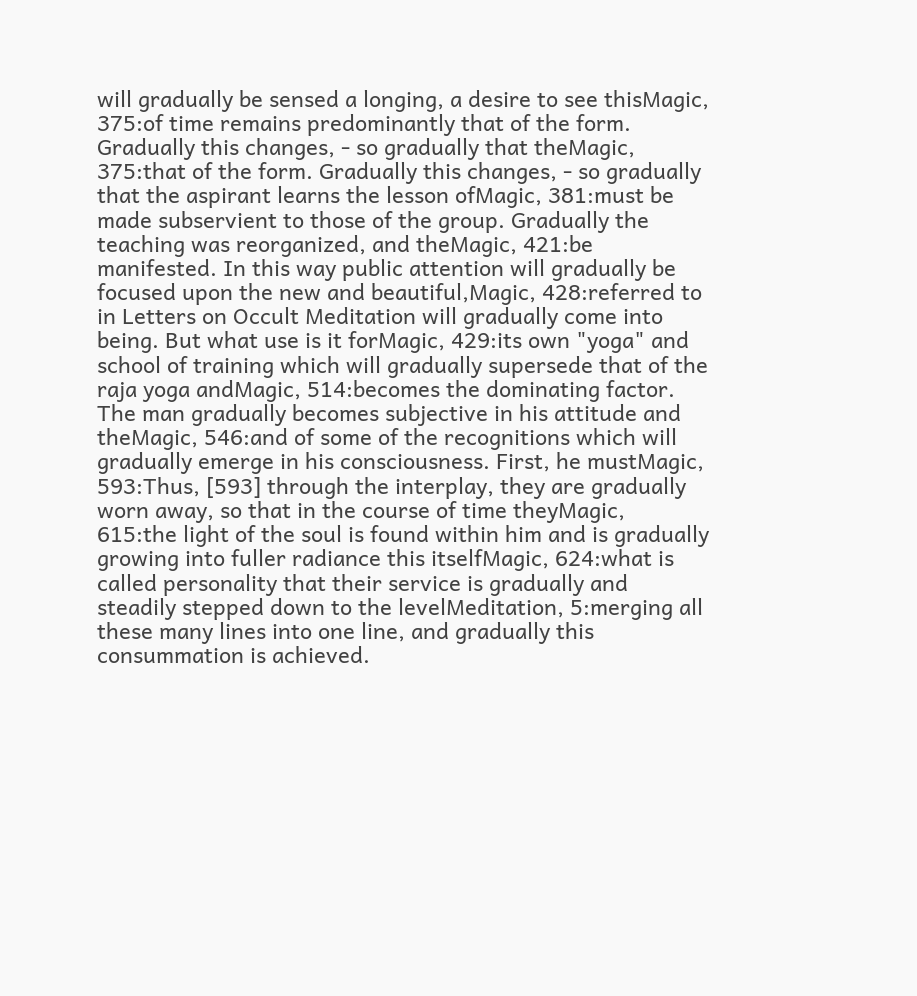will gradually be sensed a longing, a desire to see thisMagic, 375:of time remains predominantly that of the form. Gradually this changes, - so gradually that theMagic, 375:that of the form. Gradually this changes, - so gradually that the aspirant learns the lesson ofMagic, 381:must be made subservient to those of the group. Gradually the teaching was reorganized, and theMagic, 421:be manifested. In this way public attention will gradually be focused upon the new and beautiful,Magic, 428:referred to in Letters on Occult Meditation will gradually come into being. But what use is it forMagic, 429:its own "yoga" and school of training which will gradually supersede that of the raja yoga andMagic, 514:becomes the dominating factor. The man gradually becomes subjective in his attitude and theMagic, 546:and of some of the recognitions which will gradually emerge in his consciousness. First, he mustMagic, 593:Thus, [593] through the interplay, they are gradually worn away, so that in the course of time theyMagic, 615:the light of the soul is found within him and is gradually growing into fuller radiance this itselfMagic, 624:what is called personality that their service is gradually and steadily stepped down to the levelMeditation, 5:merging all these many lines into one line, and gradually this consummation is achieved.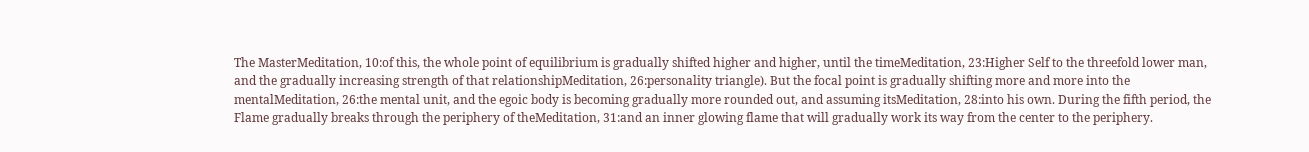The MasterMeditation, 10:of this, the whole point of equilibrium is gradually shifted higher and higher, until the timeMeditation, 23:Higher Self to the threefold lower man, and the gradually increasing strength of that relationshipMeditation, 26:personality triangle). But the focal point is gradually shifting more and more into the mentalMeditation, 26:the mental unit, and the egoic body is becoming gradually more rounded out, and assuming itsMeditation, 28:into his own. During the fifth period, the Flame gradually breaks through the periphery of theMeditation, 31:and an inner glowing flame that will gradually work its way from the center to the periphery.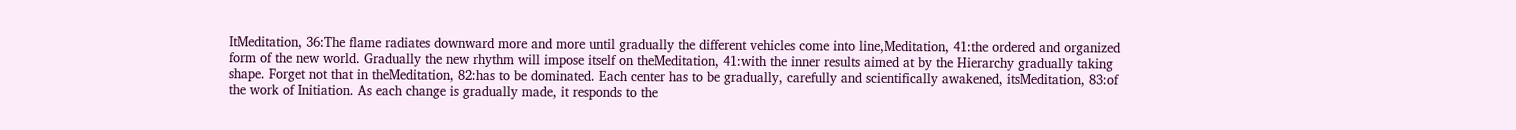ItMeditation, 36:The flame radiates downward more and more until gradually the different vehicles come into line,Meditation, 41:the ordered and organized form of the new world. Gradually the new rhythm will impose itself on theMeditation, 41:with the inner results aimed at by the Hierarchy gradually taking shape. Forget not that in theMeditation, 82:has to be dominated. Each center has to be gradually, carefully and scientifically awakened, itsMeditation, 83:of the work of Initiation. As each change is gradually made, it responds to the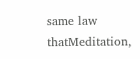same law thatMeditation,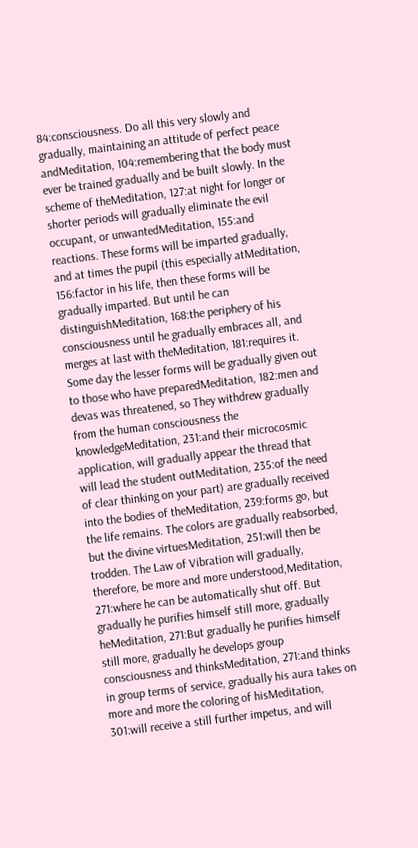84:consciousness. Do all this very slowly and gradually, maintaining an attitude of perfect peace andMeditation, 104:remembering that the body must ever be trained gradually and be built slowly. In the scheme of theMeditation, 127:at night for longer or shorter periods will gradually eliminate the evil occupant, or unwantedMeditation, 155:and reactions. These forms will be imparted gradually, and at times the pupil (this especially atMeditation, 156:factor in his life, then these forms will be gradually imparted. But until he can distinguishMeditation, 168:the periphery of his consciousness until he gradually embraces all, and merges at last with theMeditation, 181:requires it. Some day the lesser forms will be gradually given out to those who have preparedMeditation, 182:men and devas was threatened, so They withdrew gradually from the human consciousness the knowledgeMeditation, 231:and their microcosmic application, will gradually appear the thread that will lead the student outMeditation, 235:of the need of clear thinking on your part) are gradually received into the bodies of theMeditation, 239:forms go, but the life remains. The colors are gradually reabsorbed, but the divine virtuesMeditation, 251:will then be trodden. The Law of Vibration will gradually, therefore, be more and more understood,Meditation, 271:where he can be automatically shut off. But gradually he purifies himself still more, gradually heMeditation, 271:But gradually he purifies himself still more, gradually he develops group consciousness and thinksMeditation, 271:and thinks in group terms of service, gradually his aura takes on more and more the coloring of hisMeditation, 301:will receive a still further impetus, and will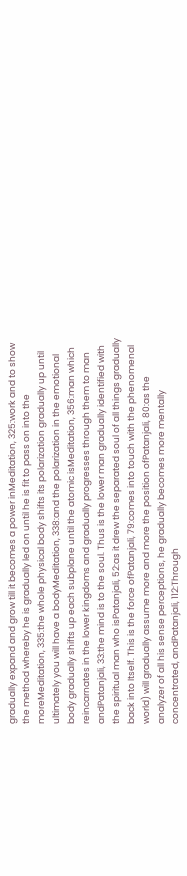gradually expand and grow till it becomes a power inMeditation, 325:work and to show the method whereby he is gradually led on until he is fit to pass on into the moreMeditation, 335:the whole physical body shifts its polarization gradually up until ultimately you will have a bodyMeditation, 338:and the polarization in the emotional body gradually shifts up each subplane until the atomic isMeditation, 356:man which reincarnates in the lower kingdoms and gradually progresses through them to man andPatanjali, 33:the mind is to the soul. Thus is the lower man gradually identified with the spiritual man who isPatanjali, 52:as it drew the separated soul of all things gradually back into Itself. This is the force ofPatanjali, 79:comes into touch with the phenomenal world) will gradually assume more and more the position ofPatanjali, 80:as the analyzer of all his sense perceptions, he gradually becomes more mentally concentrated, andPatanjali, 112:Through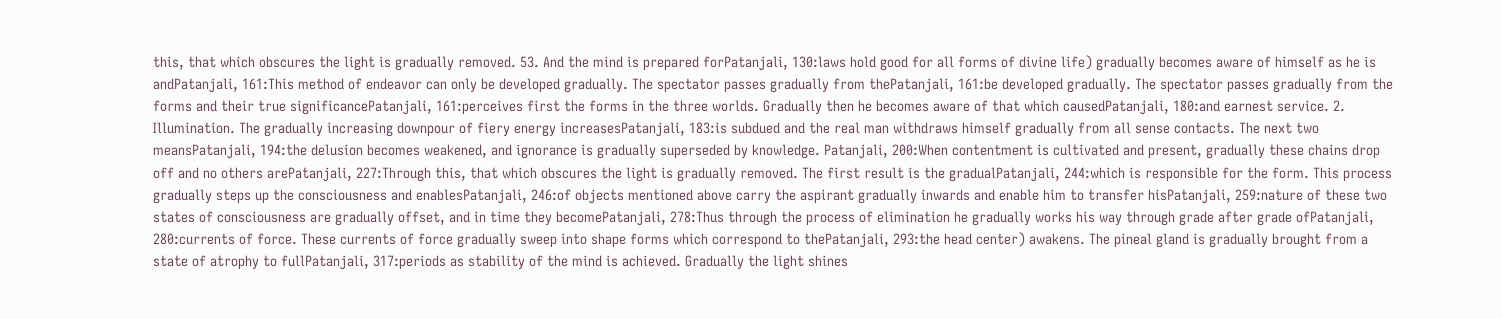this, that which obscures the light is gradually removed. 53. And the mind is prepared forPatanjali, 130:laws hold good for all forms of divine life) gradually becomes aware of himself as he is andPatanjali, 161:This method of endeavor can only be developed gradually. The spectator passes gradually from thePatanjali, 161:be developed gradually. The spectator passes gradually from the forms and their true significancePatanjali, 161:perceives first the forms in the three worlds. Gradually then he becomes aware of that which causedPatanjali, 180:and earnest service. 2. Illumination. The gradually increasing downpour of fiery energy increasesPatanjali, 183:is subdued and the real man withdraws himself gradually from all sense contacts. The next two meansPatanjali, 194:the delusion becomes weakened, and ignorance is gradually superseded by knowledge. Patanjali, 200:When contentment is cultivated and present, gradually these chains drop off and no others arePatanjali, 227:Through this, that which obscures the light is gradually removed. The first result is the gradualPatanjali, 244:which is responsible for the form. This process gradually steps up the consciousness and enablesPatanjali, 246:of objects mentioned above carry the aspirant gradually inwards and enable him to transfer hisPatanjali, 259:nature of these two states of consciousness are gradually offset, and in time they becomePatanjali, 278:Thus through the process of elimination he gradually works his way through grade after grade ofPatanjali, 280:currents of force. These currents of force gradually sweep into shape forms which correspond to thePatanjali, 293:the head center) awakens. The pineal gland is gradually brought from a state of atrophy to fullPatanjali, 317:periods as stability of the mind is achieved. Gradually the light shines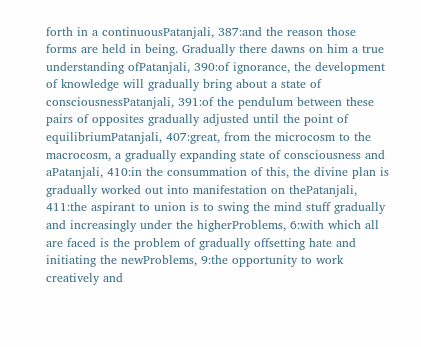forth in a continuousPatanjali, 387:and the reason those forms are held in being. Gradually there dawns on him a true understanding ofPatanjali, 390:of ignorance, the development of knowledge will gradually bring about a state of consciousnessPatanjali, 391:of the pendulum between these pairs of opposites gradually adjusted until the point of equilibriumPatanjali, 407:great, from the microcosm to the macrocosm, a gradually expanding state of consciousness and aPatanjali, 410:in the consummation of this, the divine plan is gradually worked out into manifestation on thePatanjali, 411:the aspirant to union is to swing the mind stuff gradually and increasingly under the higherProblems, 6:with which all are faced is the problem of gradually offsetting hate and initiating the newProblems, 9:the opportunity to work creatively and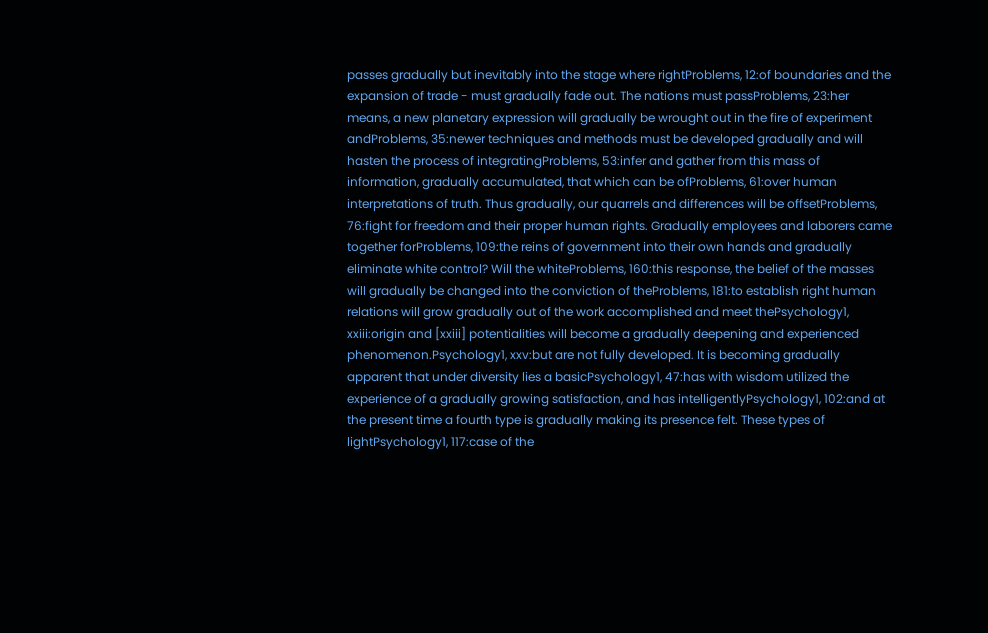passes gradually but inevitably into the stage where rightProblems, 12:of boundaries and the expansion of trade - must gradually fade out. The nations must passProblems, 23:her means, a new planetary expression will gradually be wrought out in the fire of experiment andProblems, 35:newer techniques and methods must be developed gradually and will hasten the process of integratingProblems, 53:infer and gather from this mass of information, gradually accumulated, that which can be ofProblems, 61:over human interpretations of truth. Thus gradually, our quarrels and differences will be offsetProblems, 76:fight for freedom and their proper human rights. Gradually employees and laborers came together forProblems, 109:the reins of government into their own hands and gradually eliminate white control? Will the whiteProblems, 160:this response, the belief of the masses will gradually be changed into the conviction of theProblems, 181:to establish right human relations will grow gradually out of the work accomplished and meet thePsychology1, xxiii:origin and [xxiii] potentialities will become a gradually deepening and experienced phenomenon.Psychology1, xxv:but are not fully developed. It is becoming gradually apparent that under diversity lies a basicPsychology1, 47:has with wisdom utilized the experience of a gradually growing satisfaction, and has intelligentlyPsychology1, 102:and at the present time a fourth type is gradually making its presence felt. These types of lightPsychology1, 117:case of the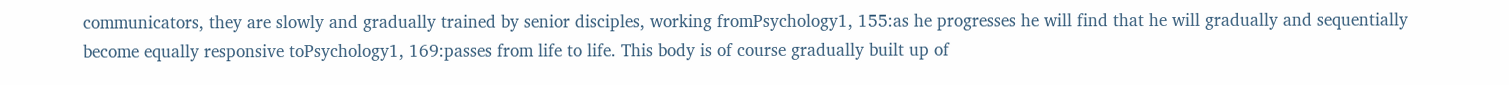communicators, they are slowly and gradually trained by senior disciples, working fromPsychology1, 155:as he progresses he will find that he will gradually and sequentially become equally responsive toPsychology1, 169:passes from life to life. This body is of course gradually built up of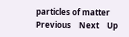particles of matter
Previous    Next    Up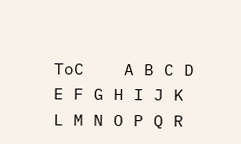ToC    A B C D E F G H I J K L M N O P Q R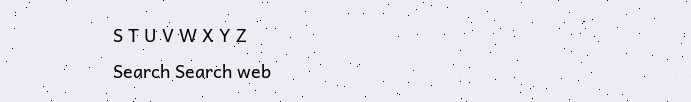S T U V W X Y Z
Search Search web